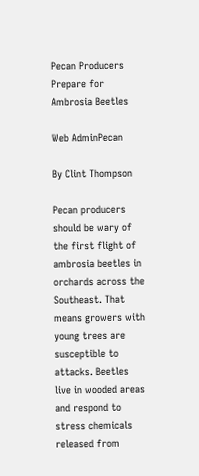Pecan Producers Prepare for Ambrosia Beetles

Web AdminPecan

By Clint Thompson

Pecan producers should be wary of the first flight of ambrosia beetles in orchards across the Southeast. That means growers with young trees are susceptible to attacks. Beetles live in wooded areas and respond to stress chemicals released from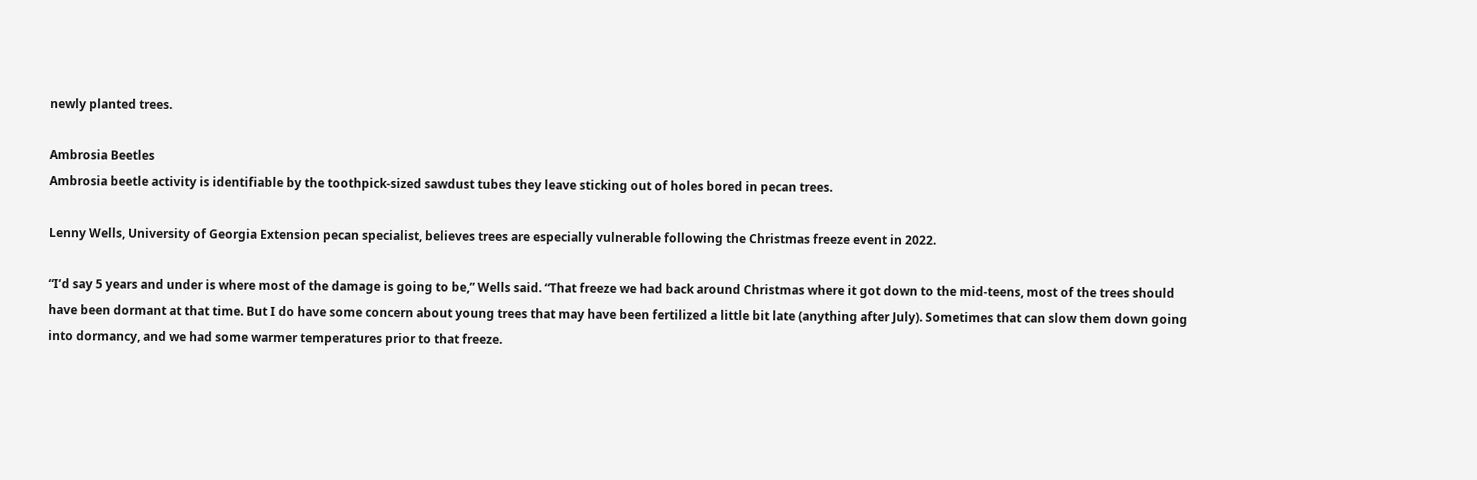newly planted trees.

Ambrosia Beetles
Ambrosia beetle activity is identifiable by the toothpick-sized sawdust tubes they leave sticking out of holes bored in pecan trees.

Lenny Wells, University of Georgia Extension pecan specialist, believes trees are especially vulnerable following the Christmas freeze event in 2022.

“I’d say 5 years and under is where most of the damage is going to be,” Wells said. “That freeze we had back around Christmas where it got down to the mid-teens, most of the trees should have been dormant at that time. But I do have some concern about young trees that may have been fertilized a little bit late (anything after July). Sometimes that can slow them down going into dormancy, and we had some warmer temperatures prior to that freeze.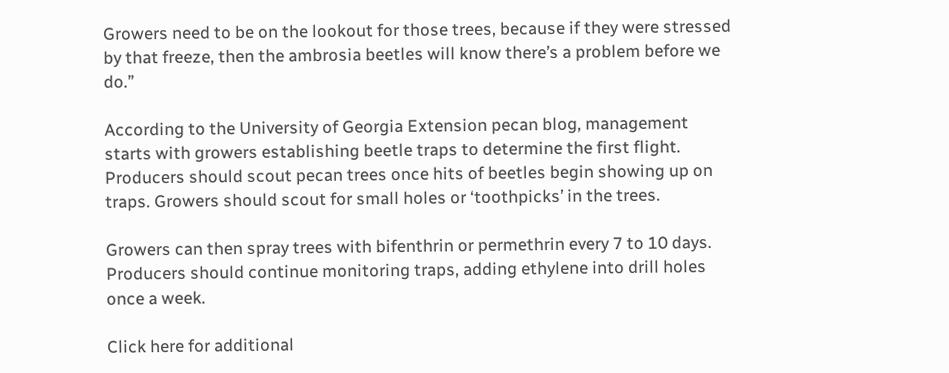Growers need to be on the lookout for those trees, because if they were stressed by that freeze, then the ambrosia beetles will know there’s a problem before we do.”

According to the University of Georgia Extension pecan blog, management starts with growers establishing beetle traps to determine the first flight. Producers should scout pecan trees once hits of beetles begin showing up on traps. Growers should scout for small holes or ‘toothpicks’ in the trees.

Growers can then spray trees with bifenthrin or permethrin every 7 to 10 days. Producers should continue monitoring traps, adding ethylene into drill holes once a week.

Click here for additional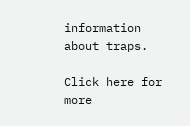information about traps.

Click here for more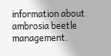information about ambrosia beetle management.